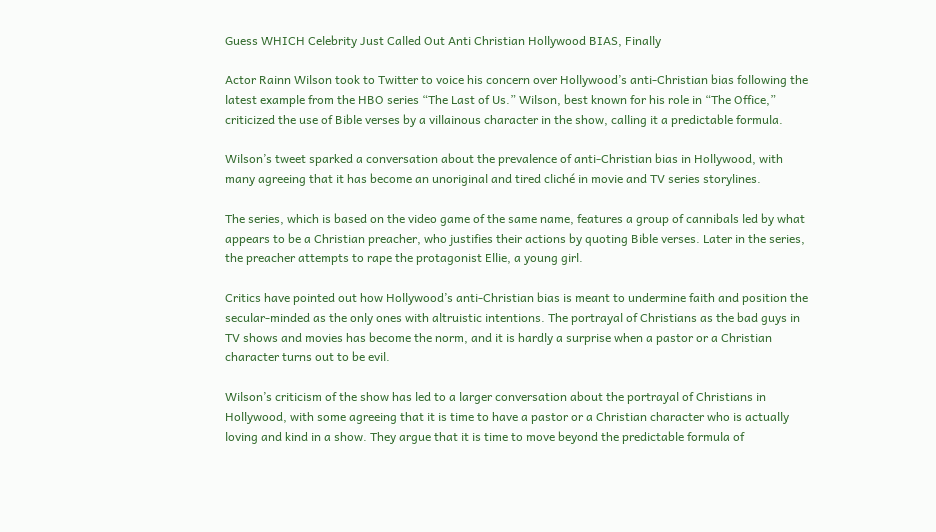Guess WHICH Celebrity Just Called Out Anti Christian Hollywood BIAS, Finally

Actor Rainn Wilson took to Twitter to voice his concern over Hollywood’s anti-Christian bias following the latest example from the HBO series “The Last of Us.” Wilson, best known for his role in “The Office,” criticized the use of Bible verses by a villainous character in the show, calling it a predictable formula.

Wilson’s tweet sparked a conversation about the prevalence of anti-Christian bias in Hollywood, with many agreeing that it has become an unoriginal and tired cliché in movie and TV series storylines.

The series, which is based on the video game of the same name, features a group of cannibals led by what appears to be a Christian preacher, who justifies their actions by quoting Bible verses. Later in the series, the preacher attempts to rape the protagonist Ellie, a young girl.

Critics have pointed out how Hollywood’s anti-Christian bias is meant to undermine faith and position the secular-minded as the only ones with altruistic intentions. The portrayal of Christians as the bad guys in TV shows and movies has become the norm, and it is hardly a surprise when a pastor or a Christian character turns out to be evil.

Wilson’s criticism of the show has led to a larger conversation about the portrayal of Christians in Hollywood, with some agreeing that it is time to have a pastor or a Christian character who is actually loving and kind in a show. They argue that it is time to move beyond the predictable formula of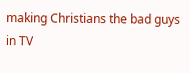making Christians the bad guys in TV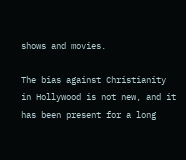shows and movies.

The bias against Christianity in Hollywood is not new, and it has been present for a long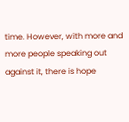time. However, with more and more people speaking out against it, there is hope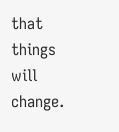that things will change.